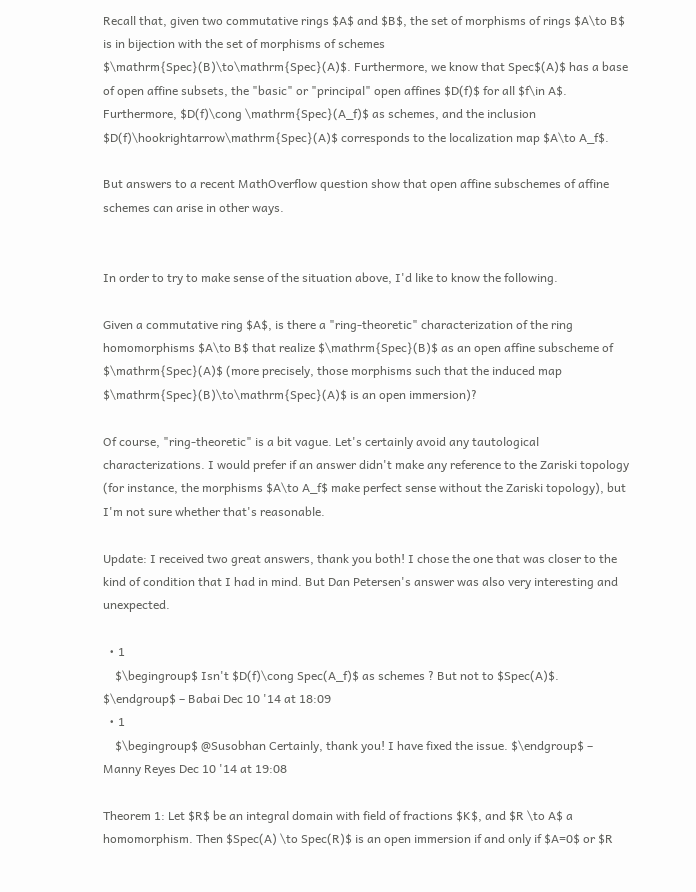Recall that, given two commutative rings $A$ and $B$, the set of morphisms of rings $A\to B$ is in bijection with the set of morphisms of schemes $\mathrm{Spec}(B)\to\mathrm{Spec}(A)$. Furthermore, we know that Spec$(A)$ has a base of open affine subsets, the "basic" or "principal" open affines $D(f)$ for all $f\in A$. Furthermore, $D(f)\cong \mathrm{Spec}(A_f)$ as schemes, and the inclusion $D(f)\hookrightarrow\mathrm{Spec}(A)$ corresponds to the localization map $A\to A_f$.

But answers to a recent MathOverflow question show that open affine subschemes of affine schemes can arise in other ways.


In order to try to make sense of the situation above, I'd like to know the following.

Given a commutative ring $A$, is there a "ring-theoretic" characterization of the ring homomorphisms $A\to B$ that realize $\mathrm{Spec}(B)$ as an open affine subscheme of $\mathrm{Spec}(A)$ (more precisely, those morphisms such that the induced map $\mathrm{Spec}(B)\to\mathrm{Spec}(A)$ is an open immersion)?

Of course, "ring-theoretic" is a bit vague. Let's certainly avoid any tautological characterizations. I would prefer if an answer didn't make any reference to the Zariski topology (for instance, the morphisms $A\to A_f$ make perfect sense without the Zariski topology), but I'm not sure whether that's reasonable.

Update: I received two great answers, thank you both! I chose the one that was closer to the kind of condition that I had in mind. But Dan Petersen's answer was also very interesting and unexpected.

  • 1
    $\begingroup$ Isn't $D(f)\cong Spec(A_f)$ as schemes ? But not to $Spec(A)$. $\endgroup$ – Babai Dec 10 '14 at 18:09
  • 1
    $\begingroup$ @Susobhan Certainly, thank you! I have fixed the issue. $\endgroup$ – Manny Reyes Dec 10 '14 at 19:08

Theorem 1: Let $R$ be an integral domain with field of fractions $K$, and $R \to A$ a homomorphism. Then $Spec(A) \to Spec(R)$ is an open immersion if and only if $A=0$ or $R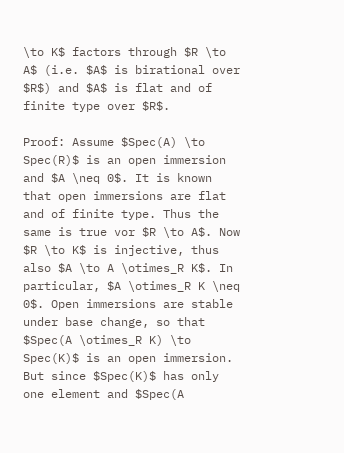\to K$ factors through $R \to A$ (i.e. $A$ is birational over $R$) and $A$ is flat and of finite type over $R$.

Proof: Assume $Spec(A) \to Spec(R)$ is an open immersion and $A \neq 0$. It is known that open immersions are flat and of finite type. Thus the same is true vor $R \to A$. Now $R \to K$ is injective, thus also $A \to A \otimes_R K$. In particular, $A \otimes_R K \neq 0$. Open immersions are stable under base change, so that $Spec(A \otimes_R K) \to Spec(K)$ is an open immersion. But since $Spec(K)$ has only one element and $Spec(A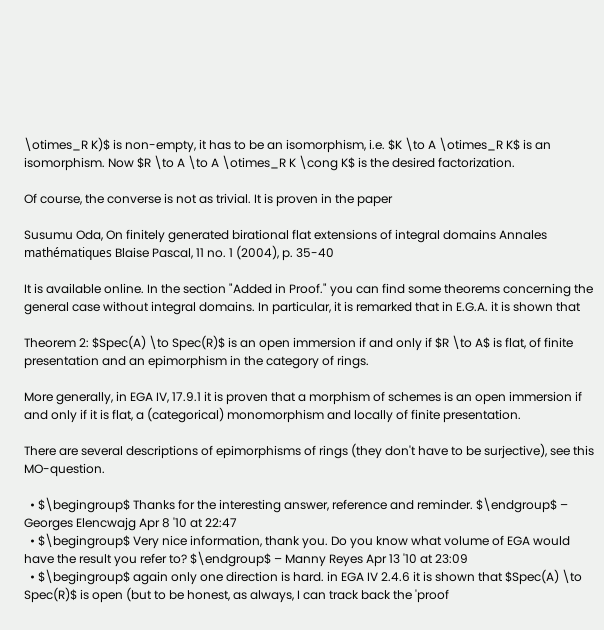\otimes_R K)$ is non-empty, it has to be an isomorphism, i.e. $K \to A \otimes_R K$ is an isomorphism. Now $R \to A \to A \otimes_R K \cong K$ is the desired factorization.

Of course, the converse is not as trivial. It is proven in the paper

Susumu Oda, On finitely generated birational flat extensions of integral domains Annales mathématiques Blaise Pascal, 11 no. 1 (2004), p. 35-40

It is available online. In the section "Added in Proof." you can find some theorems concerning the general case without integral domains. In particular, it is remarked that in E.G.A. it is shown that

Theorem 2: $Spec(A) \to Spec(R)$ is an open immersion if and only if $R \to A$ is flat, of finite presentation and an epimorphism in the category of rings.

More generally, in EGA IV, 17.9.1 it is proven that a morphism of schemes is an open immersion if and only if it is flat, a (categorical) monomorphism and locally of finite presentation.

There are several descriptions of epimorphisms of rings (they don't have to be surjective), see this MO-question.

  • $\begingroup$ Thanks for the interesting answer, reference and reminder. $\endgroup$ – Georges Elencwajg Apr 8 '10 at 22:47
  • $\begingroup$ Very nice information, thank you. Do you know what volume of EGA would have the result you refer to? $\endgroup$ – Manny Reyes Apr 13 '10 at 23:09
  • $\begingroup$ again only one direction is hard. in EGA IV 2.4.6 it is shown that $Spec(A) \to Spec(R)$ is open (but to be honest, as always, I can track back the 'proof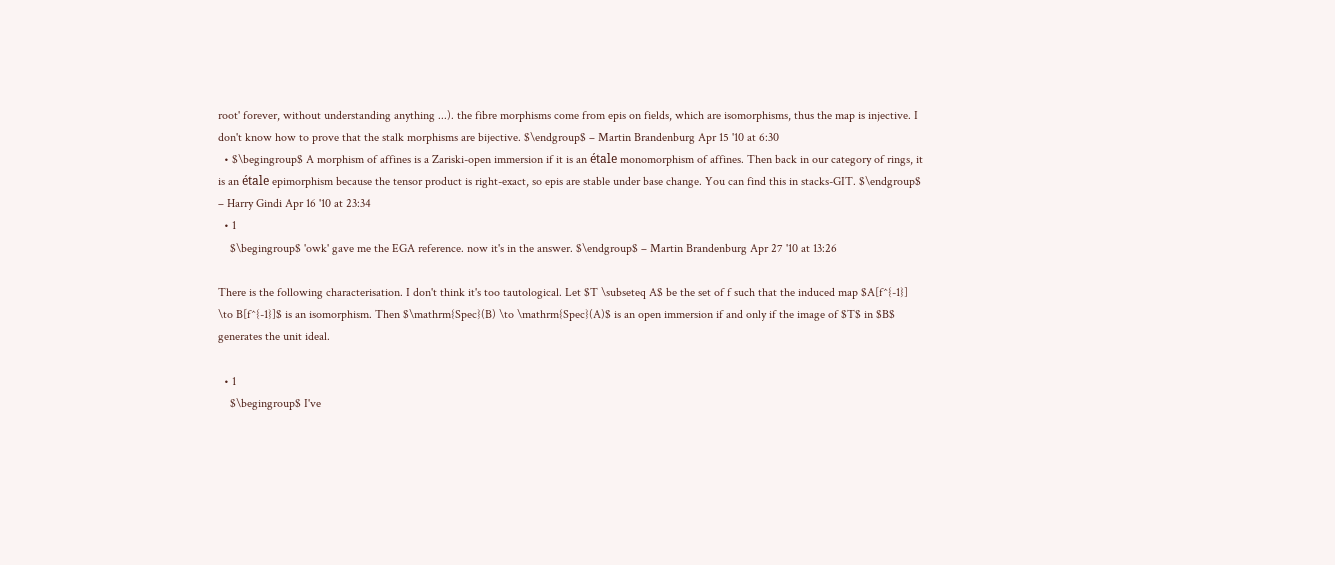root' forever, without understanding anything ...). the fibre morphisms come from epis on fields, which are isomorphisms, thus the map is injective. I don't know how to prove that the stalk morphisms are bijective. $\endgroup$ – Martin Brandenburg Apr 15 '10 at 6:30
  • $\begingroup$ A morphism of affines is a Zariski-open immersion if it is an étale monomorphism of affines. Then back in our category of rings, it is an étale epimorphism because the tensor product is right-exact, so epis are stable under base change. You can find this in stacks-GIT. $\endgroup$ – Harry Gindi Apr 16 '10 at 23:34
  • 1
    $\begingroup$ 'owk' gave me the EGA reference. now it's in the answer. $\endgroup$ – Martin Brandenburg Apr 27 '10 at 13:26

There is the following characterisation. I don't think it's too tautological. Let $T \subseteq A$ be the set of f such that the induced map $A[f^{-1}] \to B[f^{-1}]$ is an isomorphism. Then $\mathrm{Spec}(B) \to \mathrm{Spec}(A)$ is an open immersion if and only if the image of $T$ in $B$ generates the unit ideal.

  • 1
    $\begingroup$ I've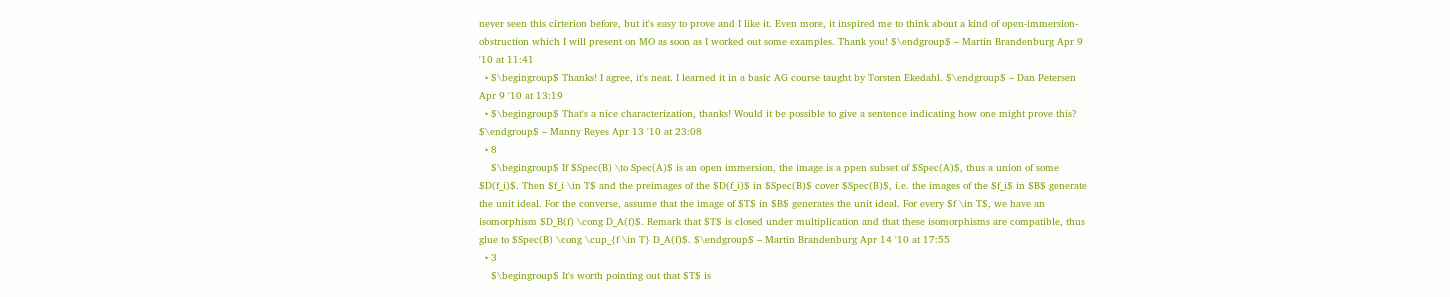never seen this cirterion before, but it's easy to prove and I like it. Even more, it inspired me to think about a kind of open-immersion-obstruction which I will present on MO as soon as I worked out some examples. Thank you! $\endgroup$ – Martin Brandenburg Apr 9 '10 at 11:41
  • $\begingroup$ Thanks! I agree, it's neat. I learned it in a basic AG course taught by Torsten Ekedahl. $\endgroup$ – Dan Petersen Apr 9 '10 at 13:19
  • $\begingroup$ That's a nice characterization, thanks! Would it be possible to give a sentence indicating how one might prove this? $\endgroup$ – Manny Reyes Apr 13 '10 at 23:08
  • 8
    $\begingroup$ If $Spec(B) \to Spec(A)$ is an open immersion, the image is a ppen subset of $Spec(A)$, thus a union of some $D(f_i)$. Then $f_i \in T$ and the preimages of the $D(f_i)$ in $Spec(B)$ cover $Spec(B)$, i.e. the images of the $f_i$ in $B$ generate the unit ideal. For the converse, assume that the image of $T$ in $B$ generates the unit ideal. For every $f \in T$, we have an isomorphism $D_B(f) \cong D_A(f)$. Remark that $T$ is closed under multiplication and that these isomorphisms are compatible, thus glue to $Spec(B) \cong \cup_{f \in T} D_A(f)$. $\endgroup$ – Martin Brandenburg Apr 14 '10 at 17:55
  • 3
    $\begingroup$ It's worth pointing out that $T$ is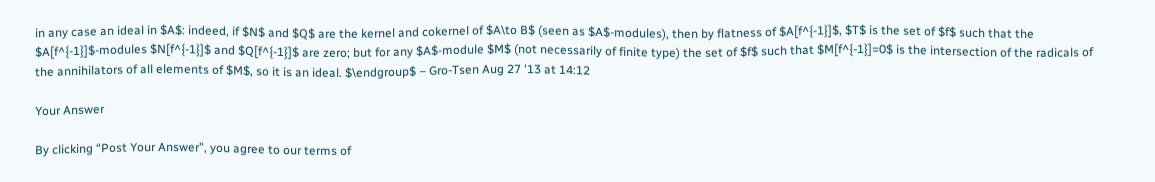in any case an ideal in $A$: indeed, if $N$ and $Q$ are the kernel and cokernel of $A\to B$ (seen as $A$-modules), then by flatness of $A[f^{-1}]$, $T$ is the set of $f$ such that the $A[f^{-1}]$-modules $N[f^{-1}]$ and $Q[f^{-1}]$ are zero; but for any $A$-module $M$ (not necessarily of finite type) the set of $f$ such that $M[f^{-1}]=0$ is the intersection of the radicals of the annihilators of all elements of $M$, so it is an ideal. $\endgroup$ – Gro-Tsen Aug 27 '13 at 14:12

Your Answer

By clicking “Post Your Answer”, you agree to our terms of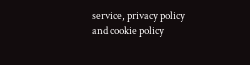service, privacy policy and cookie policy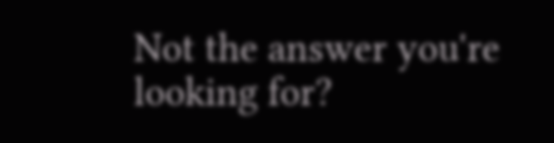Not the answer you're looking for?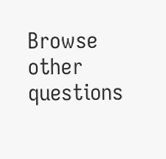Browse other questions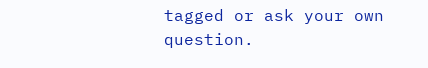tagged or ask your own question.